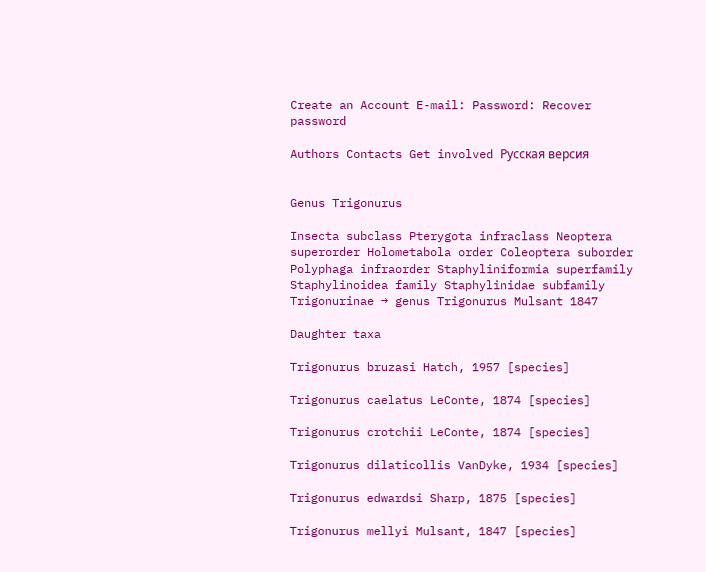Create an Account E-mail: Password: Recover password

Authors Contacts Get involved Русская версия


Genus Trigonurus

Insecta subclass Pterygota infraclass Neoptera superorder Holometabola order Coleoptera suborder Polyphaga infraorder Staphyliniformia superfamily Staphylinoidea family Staphylinidae subfamily Trigonurinae → genus Trigonurus Mulsant 1847

Daughter taxa

Trigonurus bruzasi Hatch, 1957 [species]

Trigonurus caelatus LeConte, 1874 [species]

Trigonurus crotchii LeConte, 1874 [species]

Trigonurus dilaticollis VanDyke, 1934 [species]

Trigonurus edwardsi Sharp, 1875 [species]

Trigonurus mellyi Mulsant, 1847 [species]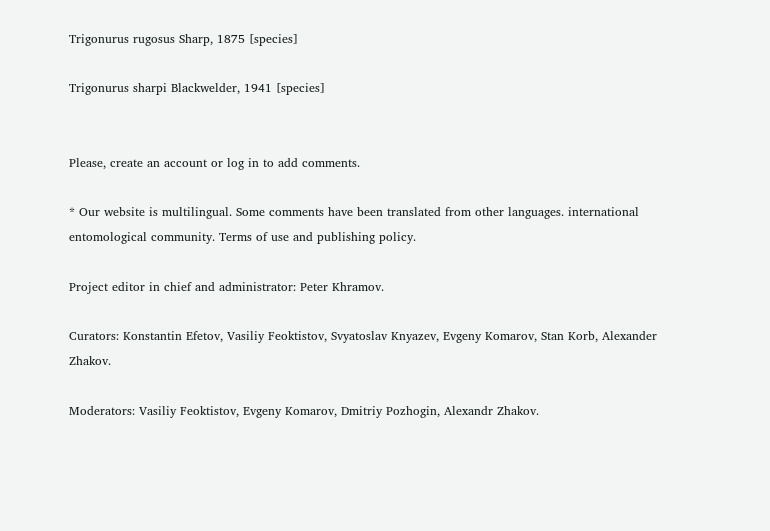Trigonurus rugosus Sharp, 1875 [species]

Trigonurus sharpi Blackwelder, 1941 [species]


Please, create an account or log in to add comments.

* Our website is multilingual. Some comments have been translated from other languages. international entomological community. Terms of use and publishing policy.

Project editor in chief and administrator: Peter Khramov.

Curators: Konstantin Efetov, Vasiliy Feoktistov, Svyatoslav Knyazev, Evgeny Komarov, Stan Korb, Alexander Zhakov.

Moderators: Vasiliy Feoktistov, Evgeny Komarov, Dmitriy Pozhogin, Alexandr Zhakov.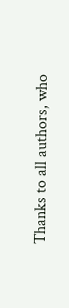Thanks to all authors, who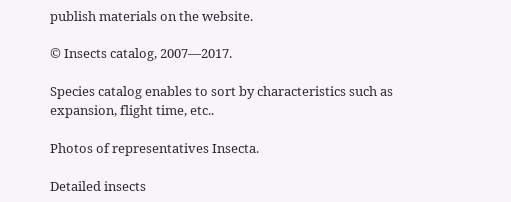publish materials on the website.

© Insects catalog, 2007—2017.

Species catalog enables to sort by characteristics such as expansion, flight time, etc..

Photos of representatives Insecta.

Detailed insects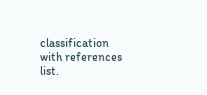classification with references list.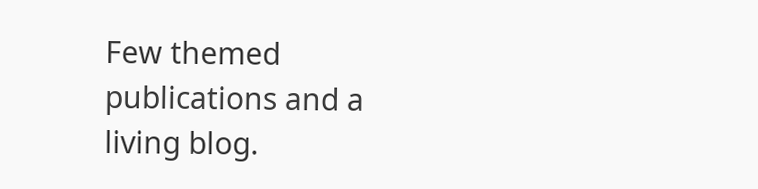Few themed publications and a living blog.